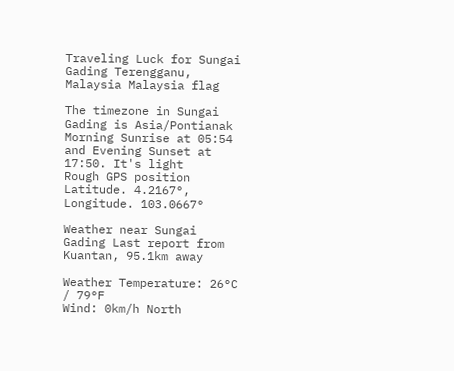Traveling Luck for Sungai Gading Terengganu, Malaysia Malaysia flag

The timezone in Sungai Gading is Asia/Pontianak
Morning Sunrise at 05:54 and Evening Sunset at 17:50. It's light
Rough GPS position Latitude. 4.2167°, Longitude. 103.0667°

Weather near Sungai Gading Last report from Kuantan, 95.1km away

Weather Temperature: 26°C / 79°F
Wind: 0km/h North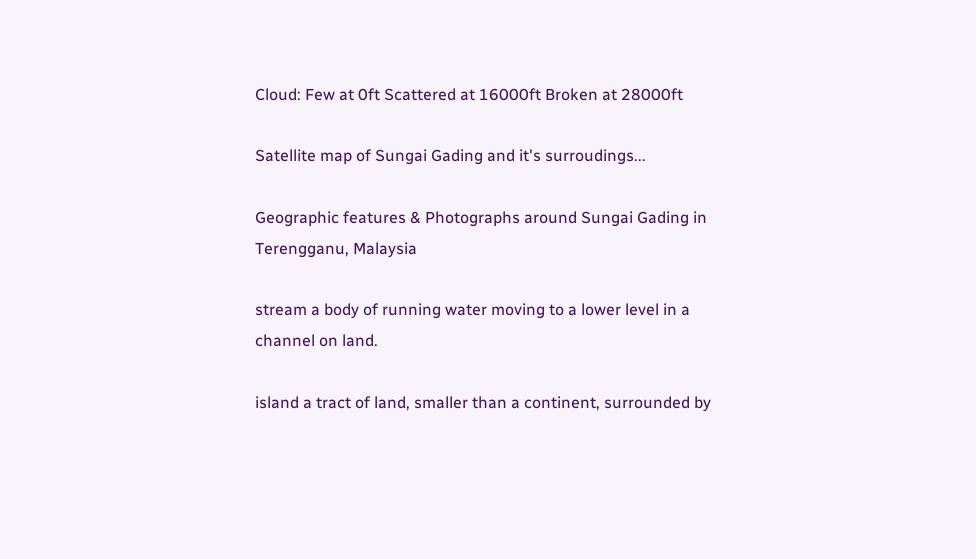Cloud: Few at 0ft Scattered at 16000ft Broken at 28000ft

Satellite map of Sungai Gading and it's surroudings...

Geographic features & Photographs around Sungai Gading in Terengganu, Malaysia

stream a body of running water moving to a lower level in a channel on land.

island a tract of land, smaller than a continent, surrounded by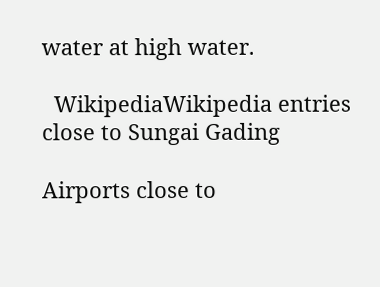water at high water.

  WikipediaWikipedia entries close to Sungai Gading

Airports close to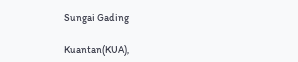Sungai Gading

Kuantan(KUA),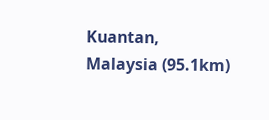Kuantan, Malaysia (95.1km)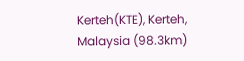Kerteh(KTE), Kerteh, Malaysia (98.3km)